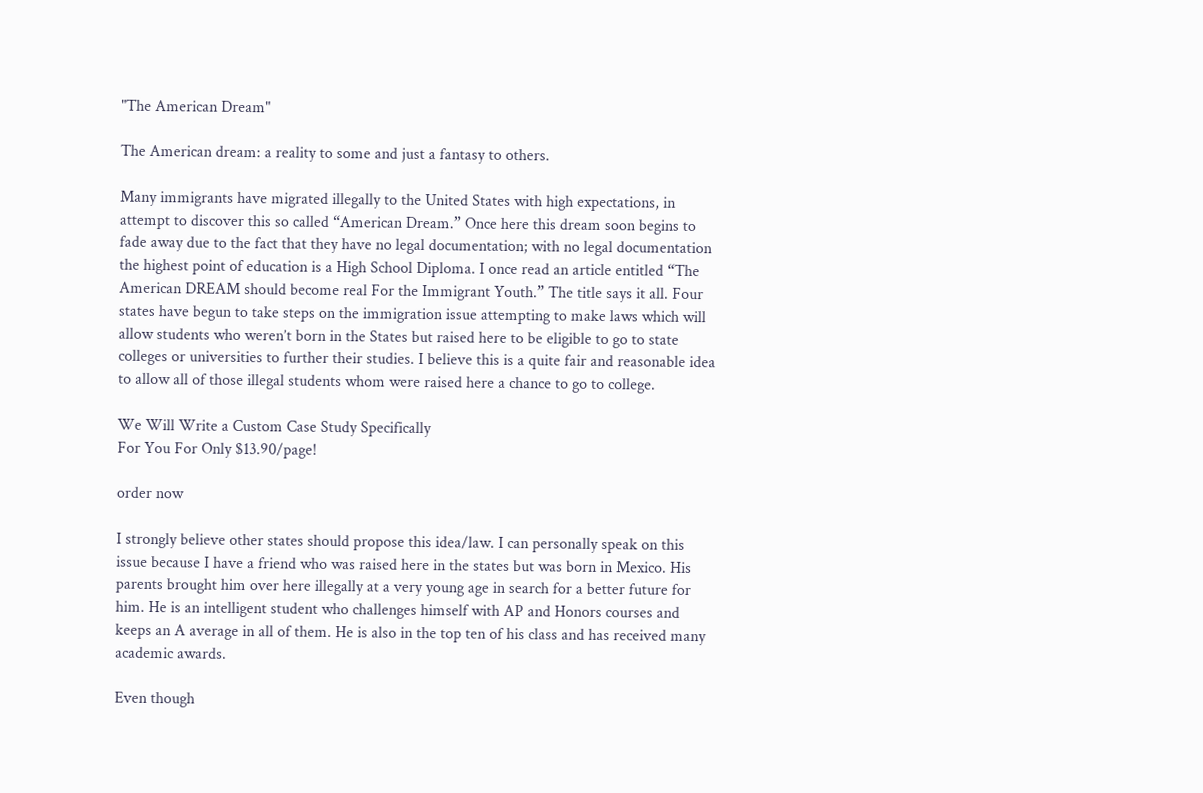"The American Dream"

The American dream: a reality to some and just a fantasy to others.

Many immigrants have migrated illegally to the United States with high expectations, in attempt to discover this so called “American Dream.” Once here this dream soon begins to fade away due to the fact that they have no legal documentation; with no legal documentation the highest point of education is a High School Diploma. I once read an article entitled “The American DREAM should become real For the Immigrant Youth.” The title says it all. Four states have begun to take steps on the immigration issue attempting to make laws which will allow students who weren’t born in the States but raised here to be eligible to go to state colleges or universities to further their studies. I believe this is a quite fair and reasonable idea to allow all of those illegal students whom were raised here a chance to go to college.

We Will Write a Custom Case Study Specifically
For You For Only $13.90/page!

order now

I strongly believe other states should propose this idea/law. I can personally speak on this issue because I have a friend who was raised here in the states but was born in Mexico. His parents brought him over here illegally at a very young age in search for a better future for him. He is an intelligent student who challenges himself with AP and Honors courses and keeps an A average in all of them. He is also in the top ten of his class and has received many academic awards.

Even though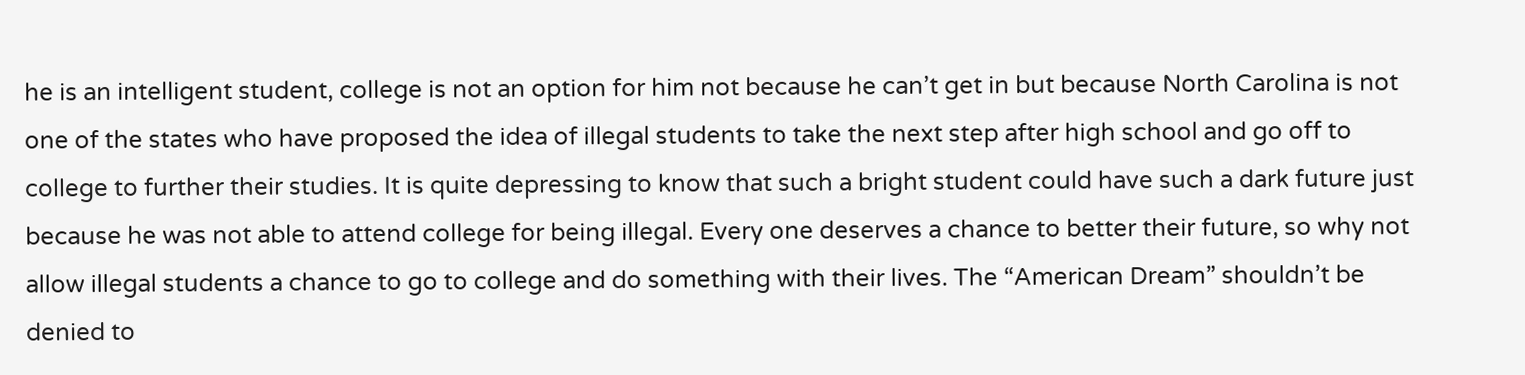he is an intelligent student, college is not an option for him not because he can’t get in but because North Carolina is not one of the states who have proposed the idea of illegal students to take the next step after high school and go off to college to further their studies. It is quite depressing to know that such a bright student could have such a dark future just because he was not able to attend college for being illegal. Every one deserves a chance to better their future, so why not allow illegal students a chance to go to college and do something with their lives. The “American Dream” shouldn’t be denied to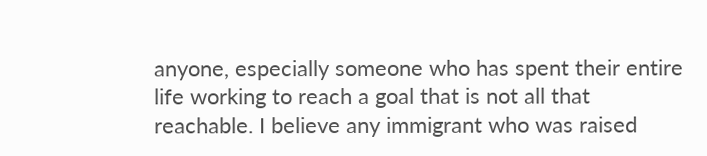anyone, especially someone who has spent their entire life working to reach a goal that is not all that reachable. I believe any immigrant who was raised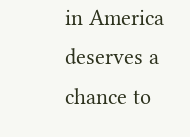in America deserves a chance to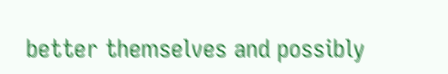better themselves and possibly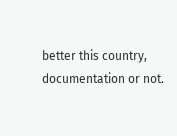better this country, documentation or not.